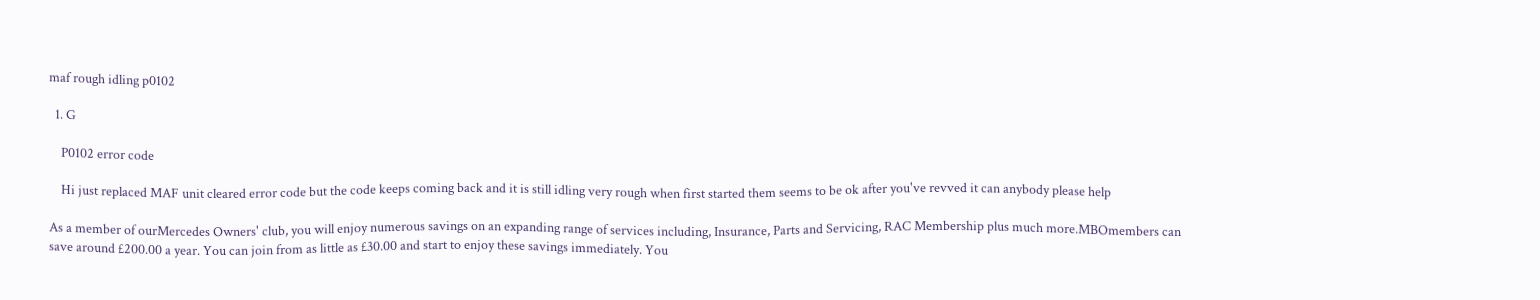maf rough idling p0102

  1. G

    P0102 error code

    Hi just replaced MAF unit cleared error code but the code keeps coming back and it is still idling very rough when first started them seems to be ok after you've revved it can anybody please help

As a member of ourMercedes Owners' club, you will enjoy numerous savings on an expanding range of services including, Insurance, Parts and Servicing, RAC Membership plus much more.MBOmembers can save around £200.00 a year. You can join from as little as £30.00 and start to enjoy these savings immediately. You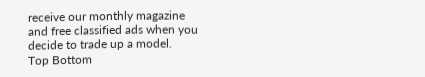receive our monthly magazine and free classified ads when you decide to trade up a model.
Top Bottom